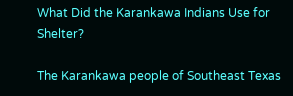What Did the Karankawa Indians Use for Shelter?

The Karankawa people of Southeast Texas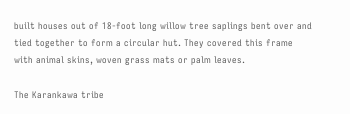built houses out of 18-foot long willow tree saplings bent over and tied together to form a circular hut. They covered this frame with animal skins, woven grass mats or palm leaves.

The Karankawa tribe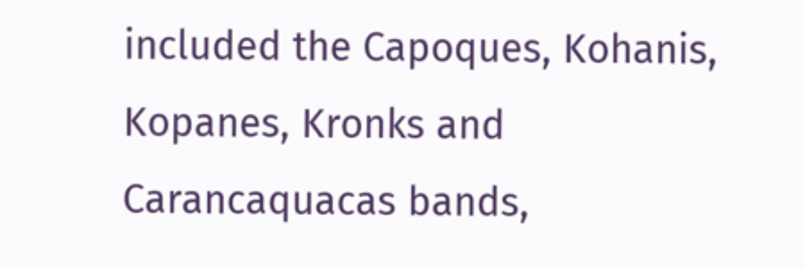included the Capoques, Kohanis, Kopanes, Kronks and Carancaquacas bands,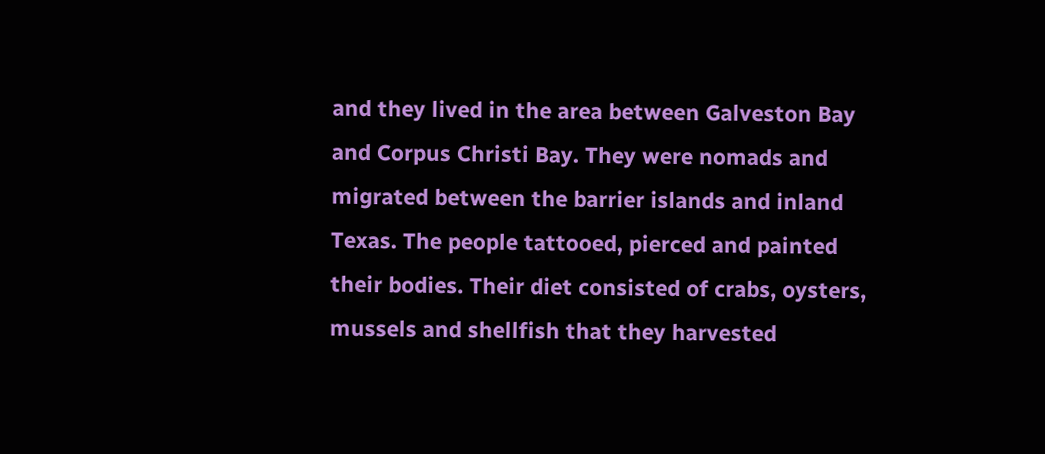and they lived in the area between Galveston Bay and Corpus Christi Bay. They were nomads and migrated between the barrier islands and inland Texas. The people tattooed, pierced and painted their bodies. Their diet consisted of crabs, oysters, mussels and shellfish that they harvested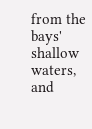from the bays' shallow waters, and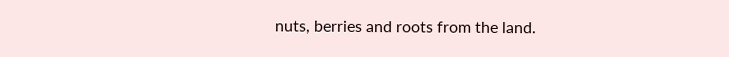nuts, berries and roots from the land.